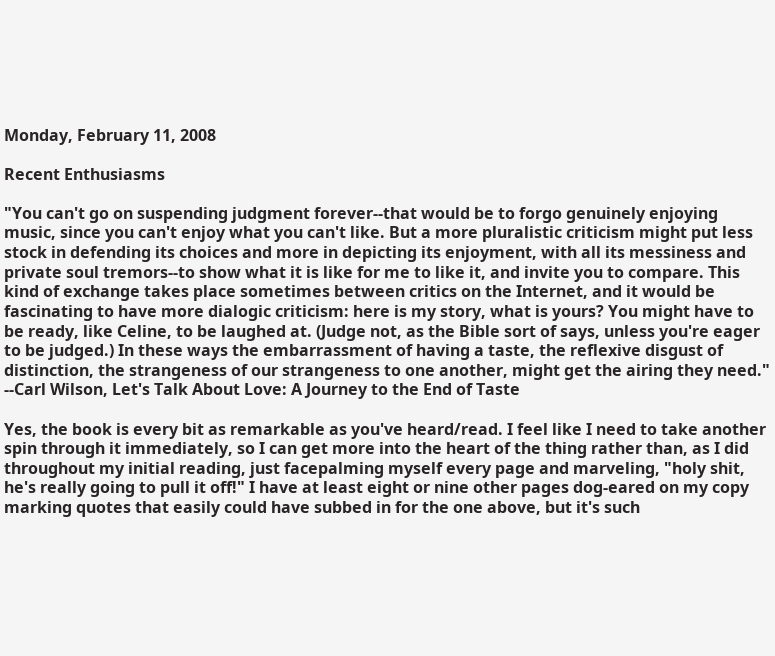Monday, February 11, 2008

Recent Enthusiasms

"You can't go on suspending judgment forever--that would be to forgo genuinely enjoying music, since you can't enjoy what you can't like. But a more pluralistic criticism might put less stock in defending its choices and more in depicting its enjoyment, with all its messiness and private soul tremors--to show what it is like for me to like it, and invite you to compare. This kind of exchange takes place sometimes between critics on the Internet, and it would be fascinating to have more dialogic criticism: here is my story, what is yours? You might have to be ready, like Celine, to be laughed at. (Judge not, as the Bible sort of says, unless you're eager to be judged.) In these ways the embarrassment of having a taste, the reflexive disgust of distinction, the strangeness of our strangeness to one another, might get the airing they need." --Carl Wilson, Let's Talk About Love: A Journey to the End of Taste

Yes, the book is every bit as remarkable as you've heard/read. I feel like I need to take another spin through it immediately, so I can get more into the heart of the thing rather than, as I did throughout my initial reading, just facepalming myself every page and marveling, "holy shit, he's really going to pull it off!" I have at least eight or nine other pages dog-eared on my copy marking quotes that easily could have subbed in for the one above, but it's such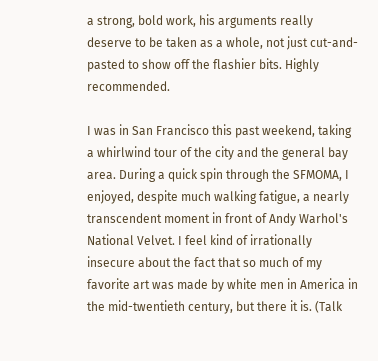a strong, bold work, his arguments really deserve to be taken as a whole, not just cut-and-pasted to show off the flashier bits. Highly recommended.

I was in San Francisco this past weekend, taking a whirlwind tour of the city and the general bay area. During a quick spin through the SFMOMA, I enjoyed, despite much walking fatigue, a nearly transcendent moment in front of Andy Warhol's National Velvet. I feel kind of irrationally insecure about the fact that so much of my favorite art was made by white men in America in the mid-twentieth century, but there it is. (Talk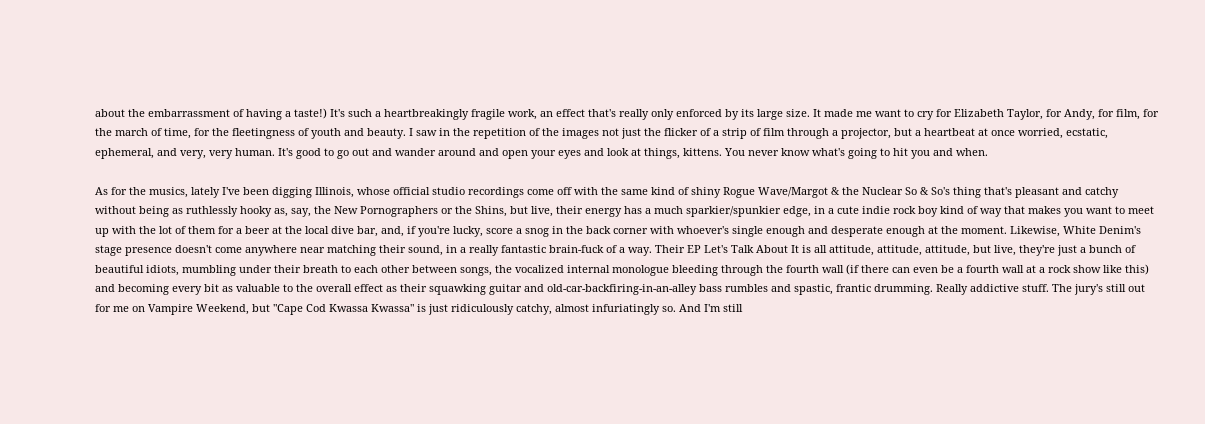about the embarrassment of having a taste!) It's such a heartbreakingly fragile work, an effect that's really only enforced by its large size. It made me want to cry for Elizabeth Taylor, for Andy, for film, for the march of time, for the fleetingness of youth and beauty. I saw in the repetition of the images not just the flicker of a strip of film through a projector, but a heartbeat at once worried, ecstatic, ephemeral, and very, very human. It's good to go out and wander around and open your eyes and look at things, kittens. You never know what's going to hit you and when.

As for the musics, lately I've been digging Illinois, whose official studio recordings come off with the same kind of shiny Rogue Wave/Margot & the Nuclear So & So's thing that's pleasant and catchy without being as ruthlessly hooky as, say, the New Pornographers or the Shins, but live, their energy has a much sparkier/spunkier edge, in a cute indie rock boy kind of way that makes you want to meet up with the lot of them for a beer at the local dive bar, and, if you're lucky, score a snog in the back corner with whoever's single enough and desperate enough at the moment. Likewise, White Denim's stage presence doesn't come anywhere near matching their sound, in a really fantastic brain-fuck of a way. Their EP Let's Talk About It is all attitude, attitude, attitude, but live, they're just a bunch of beautiful idiots, mumbling under their breath to each other between songs, the vocalized internal monologue bleeding through the fourth wall (if there can even be a fourth wall at a rock show like this) and becoming every bit as valuable to the overall effect as their squawking guitar and old-car-backfiring-in-an-alley bass rumbles and spastic, frantic drumming. Really addictive stuff. The jury's still out for me on Vampire Weekend, but "Cape Cod Kwassa Kwassa" is just ridiculously catchy, almost infuriatingly so. And I'm still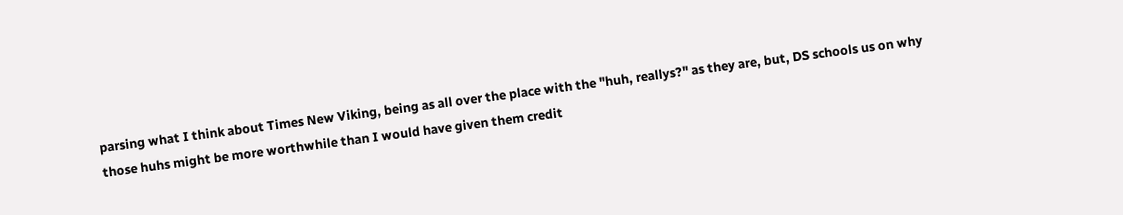parsing what I think about Times New Viking, being as all over the place with the "huh, reallys?" as they are, but, DS schools us on why those huhs might be more worthwhile than I would have given them credit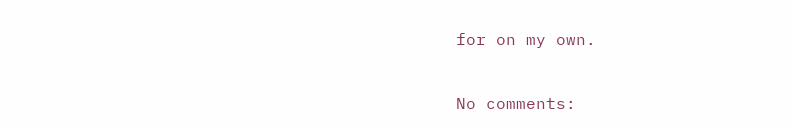for on my own.

No comments: